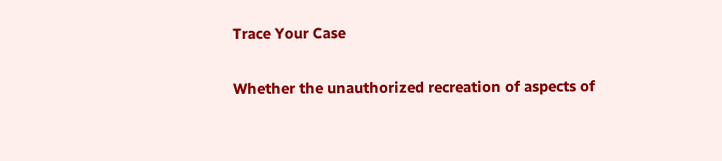Trace Your Case


Whether the unauthorized recreation of aspects of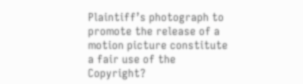Plaintiff’s photograph to promote the release of a motion picture constitute a fair use of the Copyright?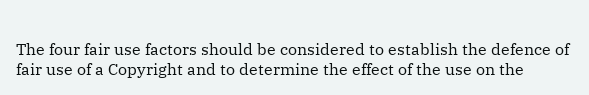The four fair use factors should be considered to establish the defence of fair use of a Copyright and to determine the effect of the use on the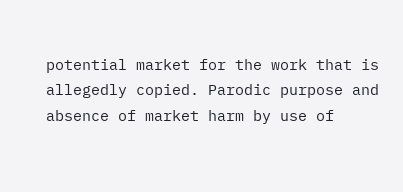potential market for the work that is allegedly copied. Parodic purpose and absence of market harm by use of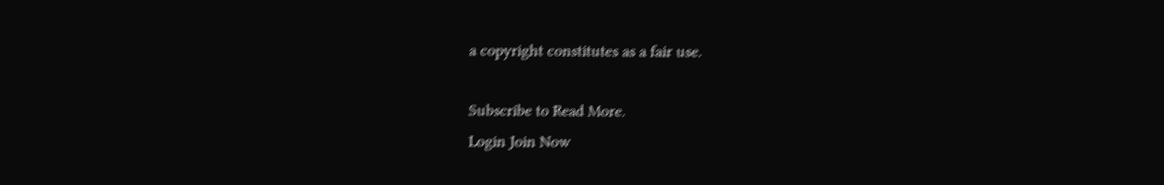a copyright constitutes as a fair use.

Subscribe to Read More.
Login Join Now